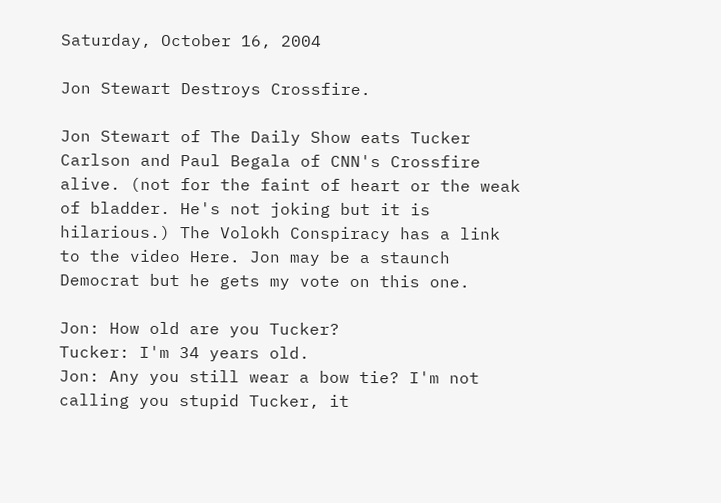Saturday, October 16, 2004

Jon Stewart Destroys Crossfire.

Jon Stewart of The Daily Show eats Tucker Carlson and Paul Begala of CNN's Crossfire alive. (not for the faint of heart or the weak of bladder. He's not joking but it is hilarious.) The Volokh Conspiracy has a link to the video Here. Jon may be a staunch Democrat but he gets my vote on this one.

Jon: How old are you Tucker?
Tucker: I'm 34 years old.
Jon: Any you still wear a bow tie? I'm not calling you stupid Tucker, it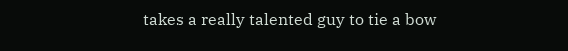takes a really talented guy to tie a bow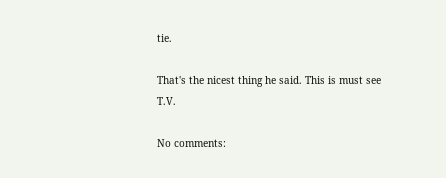tie.

That's the nicest thing he said. This is must see T.V.

No comments: